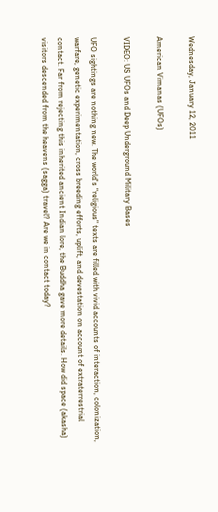Wednesday, January 12, 2011

American Vimanas (UFOs)

VIDEO: US UFOs and Deep Underground Military Bases

UFO sightings are nothing new. The world's "religious" texts are filled with vivid accounts of interaction, colonization, warfare, genetic experimentation, cross breeding efforts, uplift, and devestation on account of extraterrestrial contact. Far from rejecting this inherited ancient Indian lore, the Buddha gave more details. How did space (akasha) visitors descended from the heavens (sagga) travel? Are we in contact today?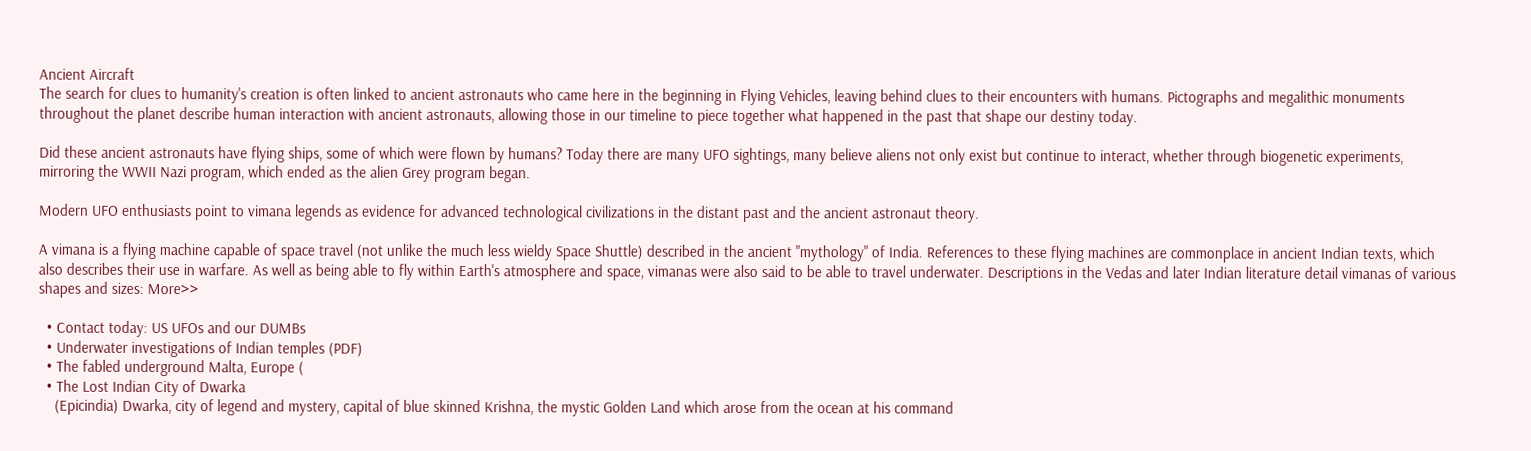Ancient Aircraft
The search for clues to humanity's creation is often linked to ancient astronauts who came here in the beginning in Flying Vehicles, leaving behind clues to their encounters with humans. Pictographs and megalithic monuments throughout the planet describe human interaction with ancient astronauts, allowing those in our timeline to piece together what happened in the past that shape our destiny today.

Did these ancient astronauts have flying ships, some of which were flown by humans? Today there are many UFO sightings, many believe aliens not only exist but continue to interact, whether through biogenetic experiments, mirroring the WWII Nazi program, which ended as the alien Grey program began.

Modern UFO enthusiasts point to vimana legends as evidence for advanced technological civilizations in the distant past and the ancient astronaut theory.

A vimana is a flying machine capable of space travel (not unlike the much less wieldy Space Shuttle) described in the ancient "mythology" of India. References to these flying machines are commonplace in ancient Indian texts, which also describes their use in warfare. As well as being able to fly within Earth's atmosphere and space, vimanas were also said to be able to travel underwater. Descriptions in the Vedas and later Indian literature detail vimanas of various shapes and sizes: More>>

  • Contact today: US UFOs and our DUMBs
  • Underwater investigations of Indian temples (PDF)
  • The fabled underground Malta, Europe (
  • The Lost Indian City of Dwarka
    (Epicindia) Dwarka, city of legend and mystery, capital of blue skinned Krishna, the mystic Golden Land which arose from the ocean at his command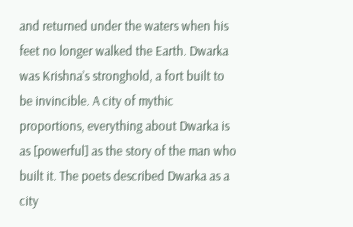and returned under the waters when his feet no longer walked the Earth. Dwarka was Krishna’s stronghold, a fort built to be invincible. A city of mythic proportions, everything about Dwarka is as [powerful] as the story of the man who built it. The poets described Dwarka as a city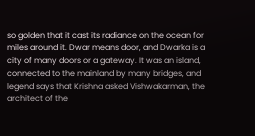so golden that it cast its radiance on the ocean for miles around it. Dwar means door, and Dwarka is a city of many doors or a gateway. It was an island, connected to the mainland by many bridges, and legend says that Krishna asked Vishwakarman, the architect of the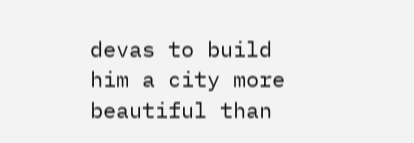devas to build him a city more beautiful than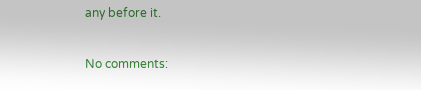any before it.

No comments: